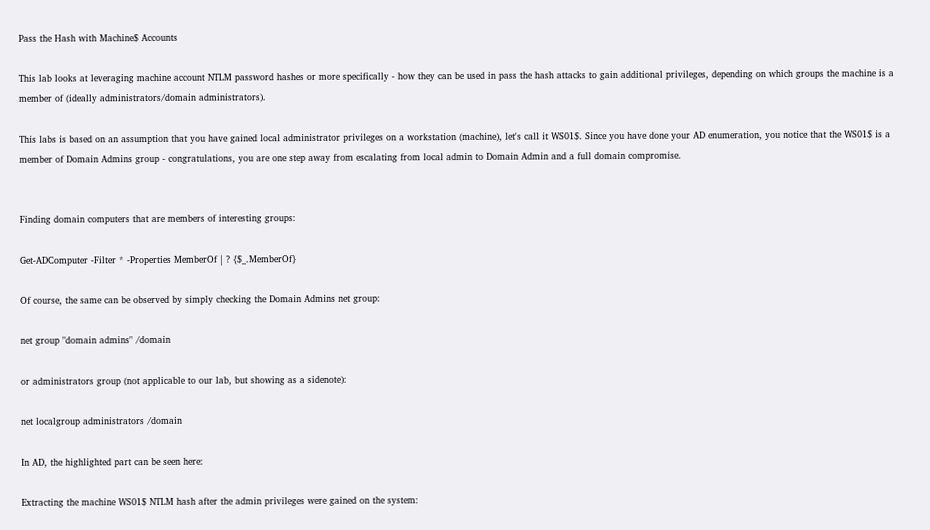Pass the Hash with Machine$ Accounts

This lab looks at leveraging machine account NTLM password hashes or more specifically - how they can be used in pass the hash attacks to gain additional privileges, depending on which groups the machine is a member of (ideally administrators/domain administrators).

This labs is based on an assumption that you have gained local administrator privileges on a workstation (machine), let's call it WS01$. Since you have done your AD enumeration, you notice that the WS01$ is a member of Domain Admins group - congratulations, you are one step away from escalating from local admin to Domain Admin and a full domain compromise.


Finding domain computers that are members of interesting groups:

Get-ADComputer -Filter * -Properties MemberOf | ? {$_.MemberOf}

Of course, the same can be observed by simply checking the Domain Admins net group:

net group "domain admins" /domain

or administrators group (not applicable to our lab, but showing as a sidenote):

net localgroup administrators /domain

In AD, the highlighted part can be seen here:

Extracting the machine WS01$ NTLM hash after the admin privileges were gained on the system: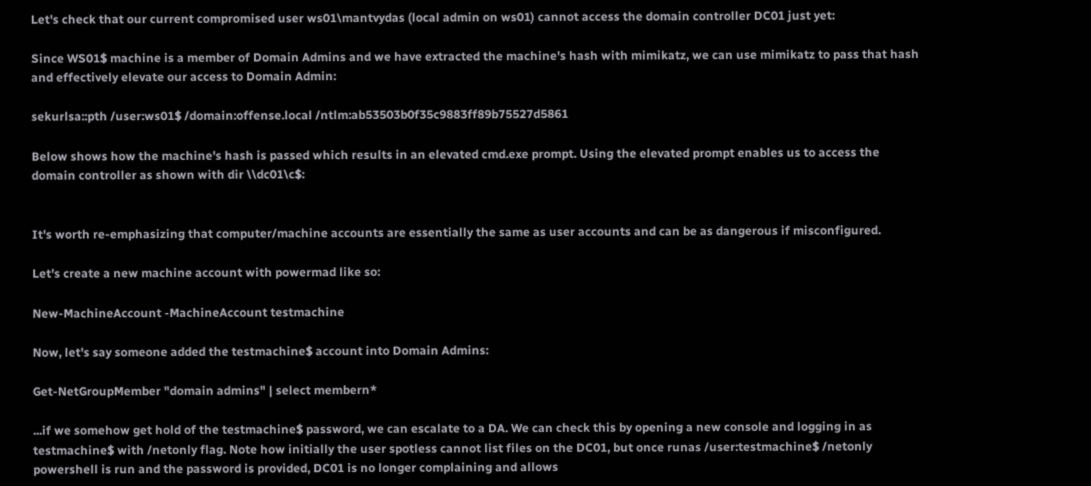Let's check that our current compromised user ws01\mantvydas (local admin on ws01) cannot access the domain controller DC01 just yet:

Since WS01$ machine is a member of Domain Admins and we have extracted the machine's hash with mimikatz, we can use mimikatz to pass that hash and effectively elevate our access to Domain Admin:

sekurlsa::pth /user:ws01$ /domain:offense.local /ntlm:ab53503b0f35c9883ff89b75527d5861

Below shows how the machine's hash is passed which results in an elevated cmd.exe prompt. Using the elevated prompt enables us to access the domain controller as shown with dir \\dc01\c$:


It's worth re-emphasizing that computer/machine accounts are essentially the same as user accounts and can be as dangerous if misconfigured.

Let's create a new machine account with powermad like so:

New-MachineAccount -MachineAccount testmachine

Now, let's say someone added the testmachine$ account into Domain Admins:

Get-NetGroupMember "domain admins" | select membern*

...if we somehow get hold of the testmachine$ password, we can escalate to a DA. We can check this by opening a new console and logging in as testmachine$ with /netonly flag. Note how initially the user spotless cannot list files on the DC01, but once runas /user:testmachine$ /netonly powershell is run and the password is provided, DC01 is no longer complaining and allows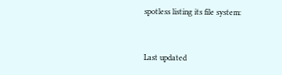spotless listing its file system:


Last updated